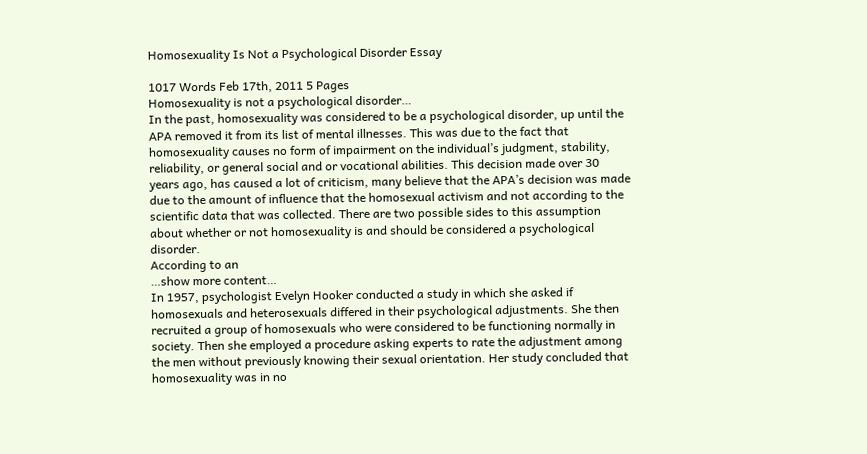Homosexuality Is Not a Psychological Disorder Essay

1017 Words Feb 17th, 2011 5 Pages
Homosexuality is not a psychological disorder…
In the past, homosexuality was considered to be a psychological disorder, up until the APA removed it from its list of mental illnesses. This was due to the fact that homosexuality causes no form of impairment on the individual’s judgment, stability, reliability, or general social and or vocational abilities. This decision made over 30 years ago, has caused a lot of criticism, many believe that the APA’s decision was made due to the amount of influence that the homosexual activism and not according to the scientific data that was collected. There are two possible sides to this assumption about whether or not homosexuality is and should be considered a psychological disorder.
According to an
…show more content…
In 1957, psychologist Evelyn Hooker conducted a study in which she asked if homosexuals and heterosexuals differed in their psychological adjustments. She then recruited a group of homosexuals who were considered to be functioning normally in society. Then she employed a procedure asking experts to rate the adjustment among the men without previously knowing their sexual orientation. Her study concluded that homosexuality was in no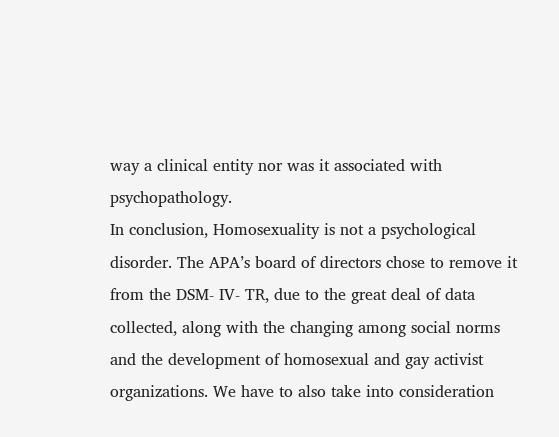way a clinical entity nor was it associated with psychopathology.
In conclusion, Homosexuality is not a psychological disorder. The APA’s board of directors chose to remove it from the DSM- IV- TR, due to the great deal of data collected, along with the changing among social norms and the development of homosexual and gay activist organizations. We have to also take into consideration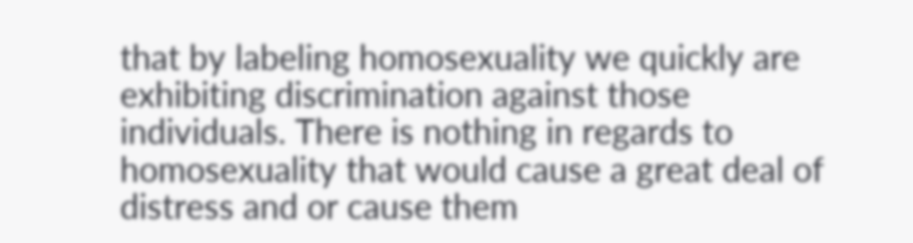that by labeling homosexuality we quickly are exhibiting discrimination against those individuals. There is nothing in regards to homosexuality that would cause a great deal of distress and or cause them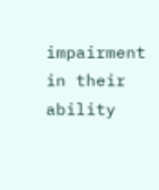impairment in their ability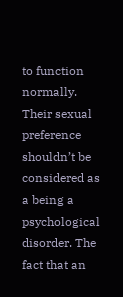to function normally. Their sexual preference shouldn’t be considered as a being a psychological disorder. The fact that an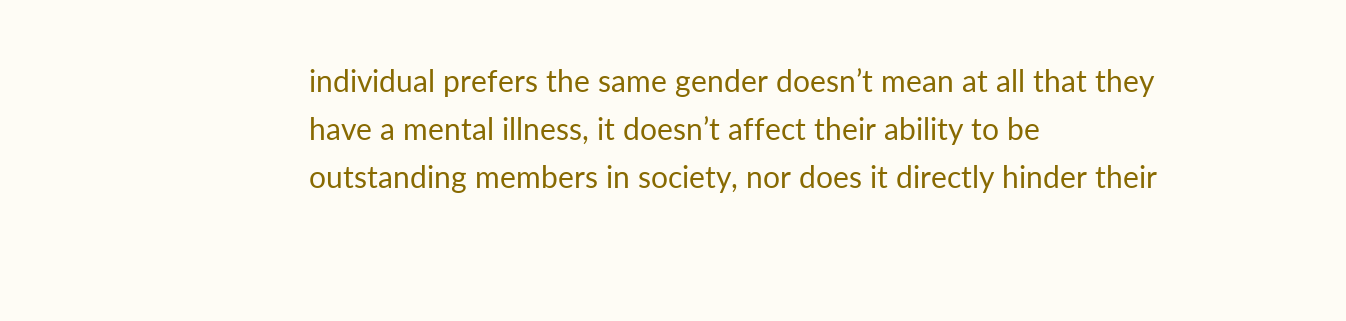individual prefers the same gender doesn’t mean at all that they have a mental illness, it doesn’t affect their ability to be outstanding members in society, nor does it directly hinder their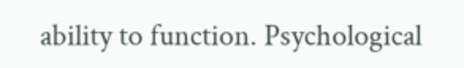ability to function. Psychological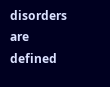disorders are defined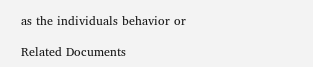as the individuals behavior or

Related Documents